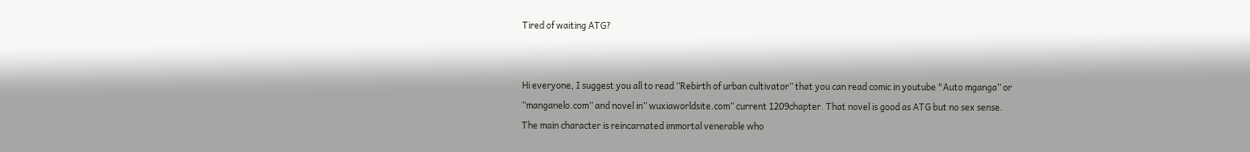Tired of waiting ATG?


Hi everyone, I suggest you all to read ‘‘Rebirth of urban cultivator’’ that you can read comic in youtube "Auto mganga’’ or ‘‘manganelo.com’’ and novel in’’ wuxiaworldsite.com’’ current 1209chapter. That novel is good as ATG but no sex sense.
The main character is reincarnated immortal venerable who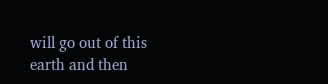will go out of this earth and then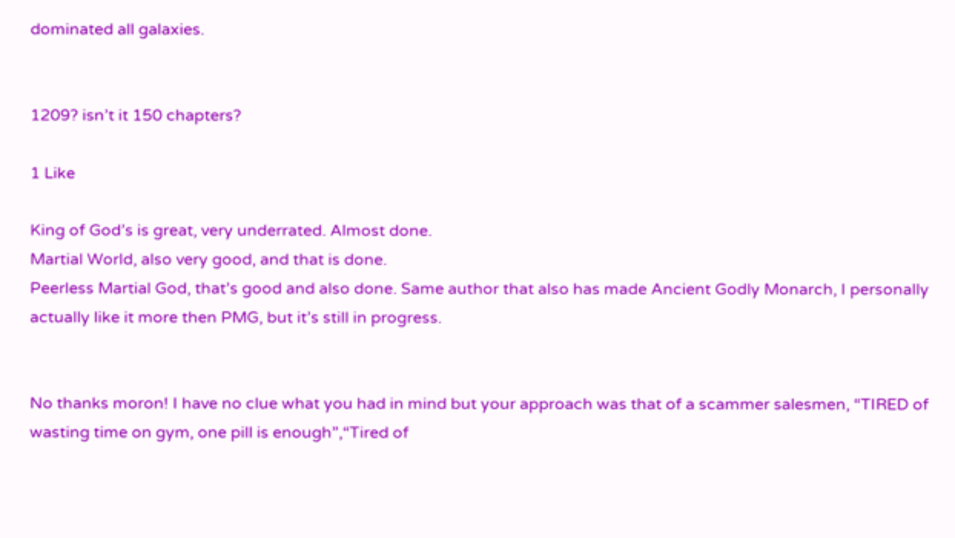dominated all galaxies.


1209? isn’t it 150 chapters?

1 Like

King of God’s is great, very underrated. Almost done.
Martial World, also very good, and that is done.
Peerless Martial God, that’s good and also done. Same author that also has made Ancient Godly Monarch, I personally actually like it more then PMG, but it’s still in progress.


No thanks moron! I have no clue what you had in mind but your approach was that of a scammer salesmen, “TIRED of wasting time on gym, one pill is enough”,“Tired of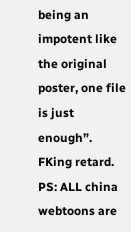being an impotent like the original poster, one file is just enough”. FKing retard. PS: ALL china webtoons are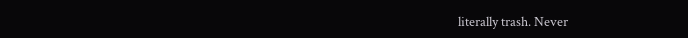literally trash. Never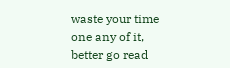waste your time one any of it, better go read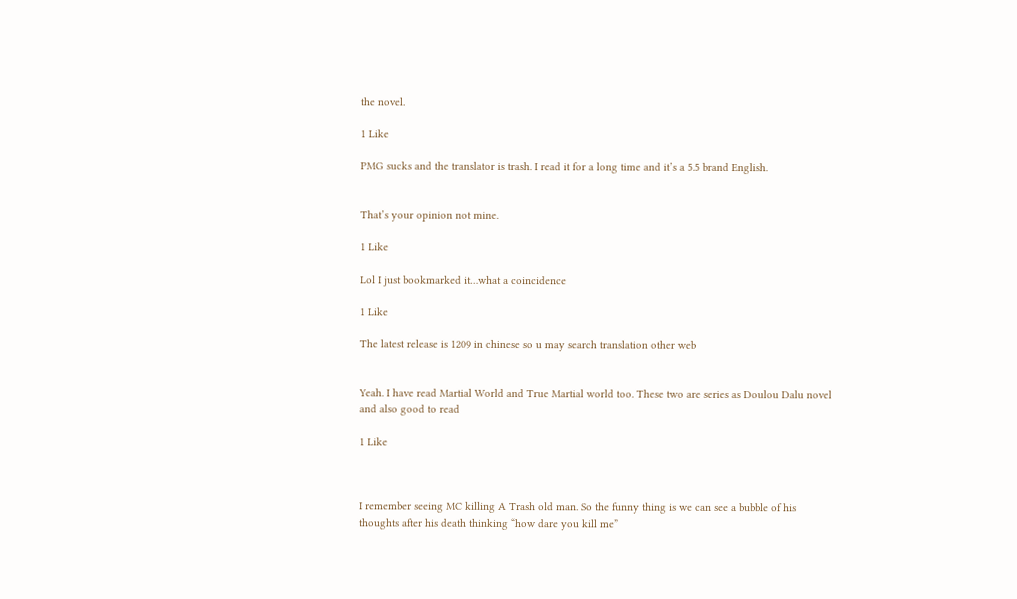the novel.

1 Like

PMG sucks and the translator is trash. I read it for a long time and it’s a 5.5 brand English.


That’s your opinion not mine.

1 Like

Lol I just bookmarked it…what a coincidence

1 Like

The latest release is 1209 in chinese so u may search translation other web


Yeah. I have read Martial World and True Martial world too. These two are series as Doulou Dalu novel and also good to read

1 Like



I remember seeing MC killing A Trash old man. So the funny thing is we can see a bubble of his thoughts after his death thinking “how dare you kill me”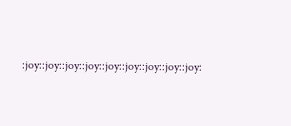:joy::joy::joy::joy::joy::joy::joy::joy::joy: